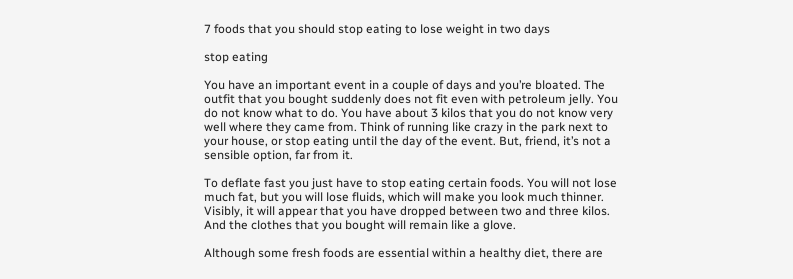7 foods that you should stop eating to lose weight in two days

stop eating

You have an important event in a couple of days and you’re bloated. The outfit that you bought suddenly does not fit even with petroleum jelly. You do not know what to do. You have about 3 kilos that you do not know very well where they came from. Think of running like crazy in the park next to your house, or stop eating until the day of the event. But, friend, it’s not a sensible option, far from it.

To deflate fast you just have to stop eating certain foods. You will not lose much fat, but you will lose fluids, which will make you look much thinner. Visibly, it will appear that you have dropped between two and three kilos. And the clothes that you bought will remain like a glove.

Although some fresh foods are essential within a healthy diet, there are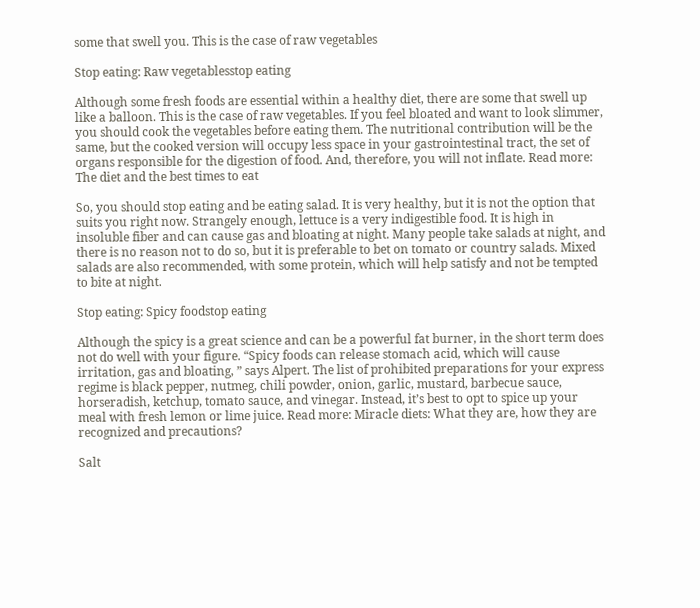some that swell you. This is the case of raw vegetables

Stop eating: Raw vegetablesstop eating

Although some fresh foods are essential within a healthy diet, there are some that swell up like a balloon. This is the case of raw vegetables. If you feel bloated and want to look slimmer, you should cook the vegetables before eating them. The nutritional contribution will be the same, but the cooked version will occupy less space in your gastrointestinal tract, the set of organs responsible for the digestion of food. And, therefore, you will not inflate. Read more: The diet and the best times to eat

So, you should stop eating and be eating salad. It is very healthy, but it is not the option that suits you right now. Strangely enough, lettuce is a very indigestible food. It is high in insoluble fiber and can cause gas and bloating at night. Many people take salads at night, and there is no reason not to do so, but it is preferable to bet on tomato or country salads. Mixed salads are also recommended, with some protein, which will help satisfy and not be tempted to bite at night.

Stop eating: Spicy foodstop eating

Although the spicy is a great science and can be a powerful fat burner, in the short term does not do well with your figure. “Spicy foods can release stomach acid, which will cause irritation, gas and bloating, ” says Alpert. The list of prohibited preparations for your express regime is black pepper, nutmeg, chili powder, onion, garlic, mustard, barbecue sauce, horseradish, ketchup, tomato sauce, and vinegar. Instead, it’s best to opt to spice up your meal with fresh lemon or lime juice. Read more: Miracle diets: What they are, how they are recognized and precautions?

Salt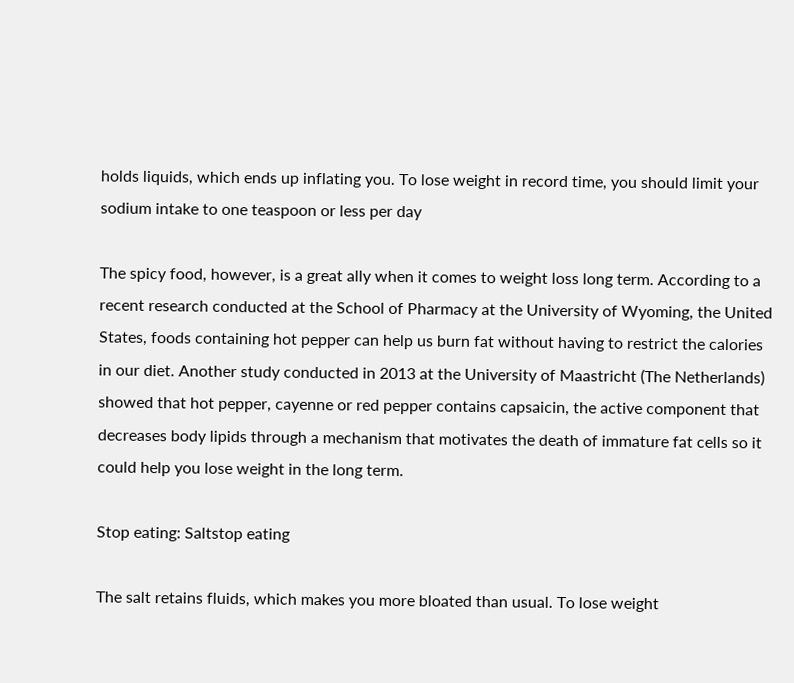holds liquids, which ends up inflating you. To lose weight in record time, you should limit your sodium intake to one teaspoon or less per day

The spicy food, however, is a great ally when it comes to weight loss long term. According to a recent research conducted at the School of Pharmacy at the University of Wyoming, the United States, foods containing hot pepper can help us burn fat without having to restrict the calories in our diet. Another study conducted in 2013 at the University of Maastricht (The Netherlands) showed that hot pepper, cayenne or red pepper contains capsaicin, the active component that decreases body lipids through a mechanism that motivates the death of immature fat cells so it could help you lose weight in the long term.

Stop eating: Saltstop eating

The salt retains fluids, which makes you more bloated than usual. To lose weight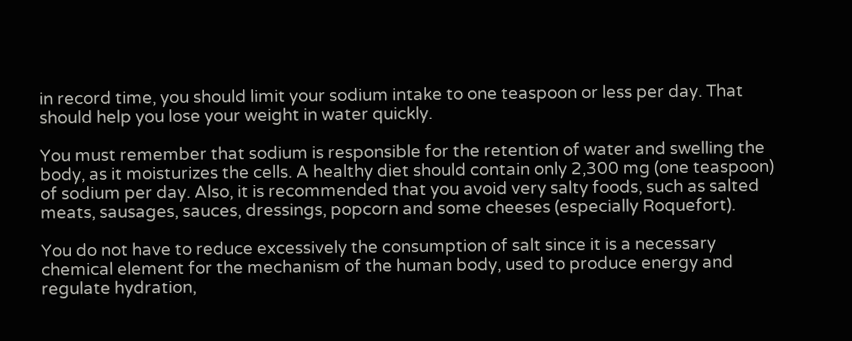in record time, you should limit your sodium intake to one teaspoon or less per day. That should help you lose your weight in water quickly.

You must remember that sodium is responsible for the retention of water and swelling the body, as it moisturizes the cells. A healthy diet should contain only 2,300 mg (one teaspoon) of sodium per day. Also, it is recommended that you avoid very salty foods, such as salted meats, sausages, sauces, dressings, popcorn and some cheeses (especially Roquefort).

You do not have to reduce excessively the consumption of salt since it is a necessary chemical element for the mechanism of the human body, used to produce energy and regulate hydration,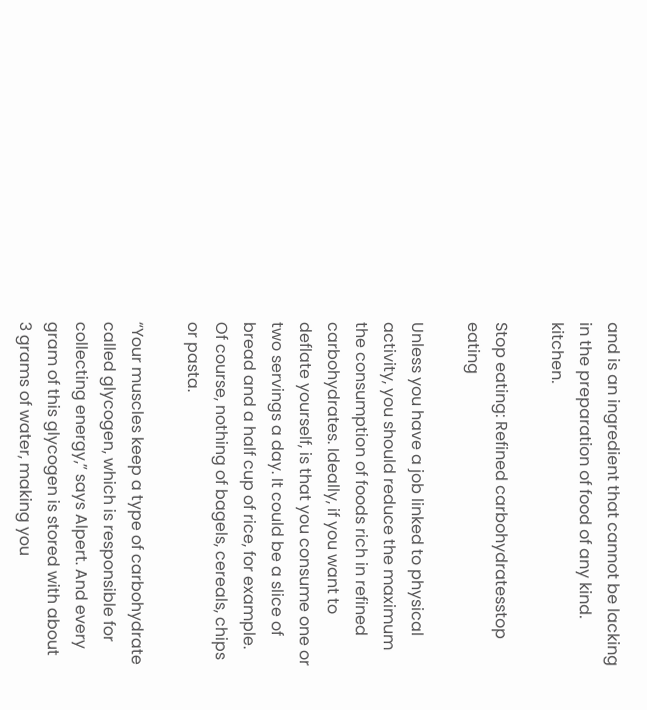and is an ingredient that cannot be lacking in the preparation of food of any kind. kitchen.

Stop eating: Refined carbohydratesstop eating

Unless you have a job linked to physical activity, you should reduce the maximum the consumption of foods rich in refined carbohydrates. Ideally, if you want to deflate yourself, is that you consume one or two servings a day. It could be a slice of bread and a half cup of rice, for example. Of course, nothing of bagels, cereals, chips or pasta.

“Your muscles keep a type of carbohydrate called glycogen, which is responsible for collecting energy,” says Alpert. And every gram of this glycogen is stored with about 3 grams of water, making you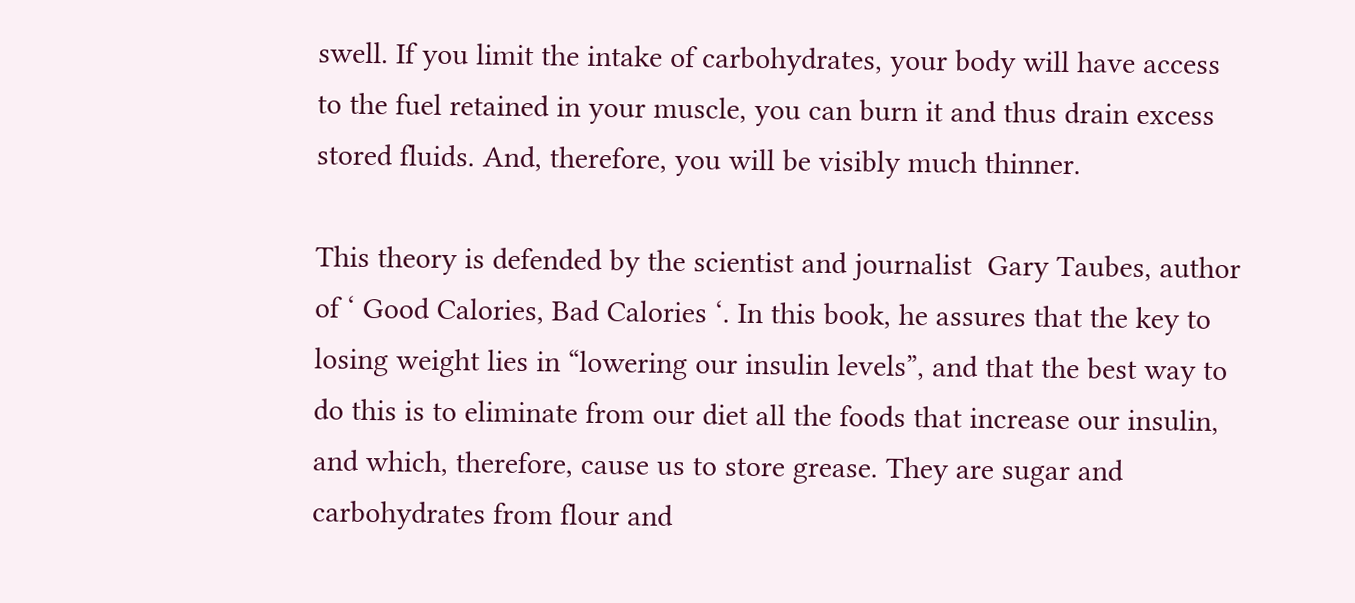swell. If you limit the intake of carbohydrates, your body will have access to the fuel retained in your muscle, you can burn it and thus drain excess stored fluids. And, therefore, you will be visibly much thinner.

This theory is defended by the scientist and journalist  Gary Taubes, author of ‘ Good Calories, Bad Calories ‘. In this book, he assures that the key to losing weight lies in “lowering our insulin levels”, and that the best way to do this is to eliminate from our diet all the foods that increase our insulin, and which, therefore, cause us to store grease. They are sugar and carbohydrates from flour and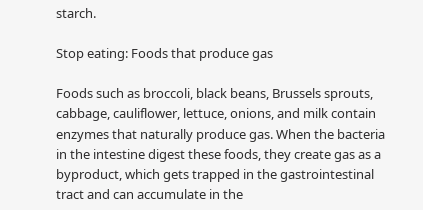starch.

Stop eating: Foods that produce gas

Foods such as broccoli, black beans, Brussels sprouts, cabbage, cauliflower, lettuce, onions, and milk contain enzymes that naturally produce gas. When the bacteria in the intestine digest these foods, they create gas as a byproduct, which gets trapped in the gastrointestinal tract and can accumulate in the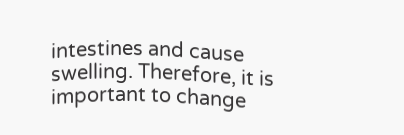intestines and cause swelling. Therefore, it is important to change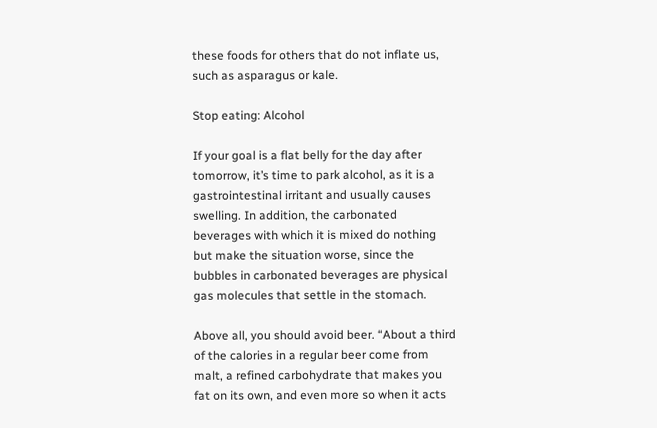these foods for others that do not inflate us, such as asparagus or kale.

Stop eating: Alcohol

If your goal is a flat belly for the day after tomorrow, it’s time to park alcohol, as it is a gastrointestinal irritant and usually causes swelling. In addition, the carbonated beverages with which it is mixed do nothing but make the situation worse, since the bubbles in carbonated beverages are physical gas molecules that settle in the stomach.

Above all, you should avoid beer. “About a third of the calories in a regular beer come from malt, a refined carbohydrate that makes you fat on its own, and even more so when it acts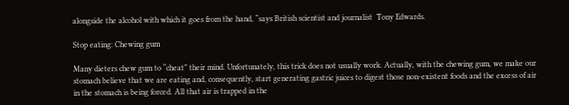alongside the alcohol with which it goes from the hand, “says British scientist and journalist  Tony Edwards.

Stop eating: Chewing gum

Many dieters chew gum to “cheat” their mind. Unfortunately, this trick does not usually work. Actually, with the chewing gum, we make our stomach believe that we are eating and, consequently, start generating gastric juices to digest those non-existent foods and the excess of air in the stomach is being forced. All that air is trapped in the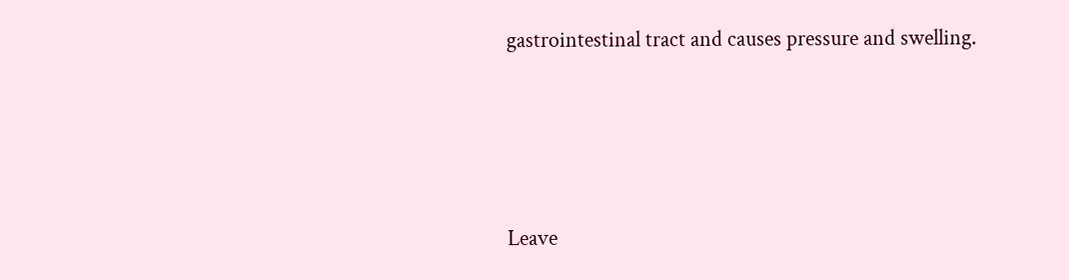gastrointestinal tract and causes pressure and swelling.




Leave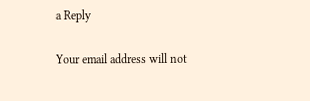a Reply

Your email address will not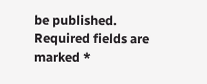be published. Required fields are marked *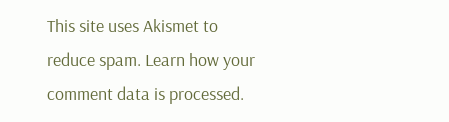This site uses Akismet to reduce spam. Learn how your comment data is processed.